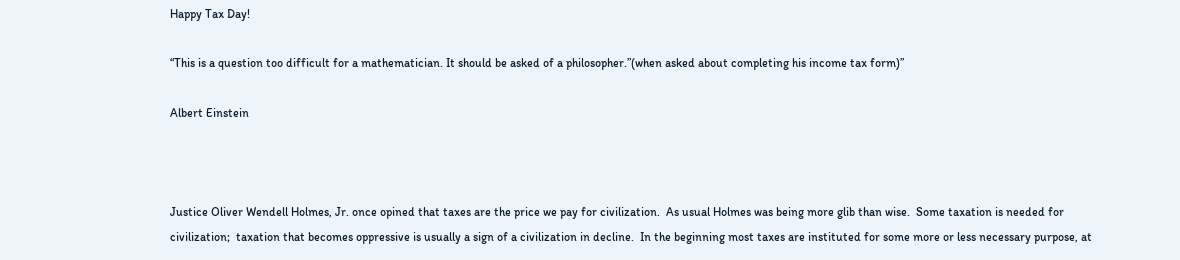Happy Tax Day!

“This is a question too difficult for a mathematician. It should be asked of a philosopher.”(when asked about completing his income tax form)”

Albert Einstein



Justice Oliver Wendell Holmes, Jr. once opined that taxes are the price we pay for civilization.  As usual Holmes was being more glib than wise.  Some taxation is needed for civilization;  taxation that becomes oppressive is usually a sign of a civilization in decline.  In the beginning most taxes are instituted for some more or less necessary purpose, at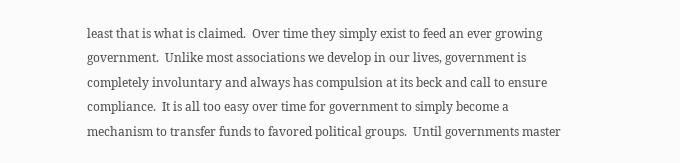least that is what is claimed.  Over time they simply exist to feed an ever growing government.  Unlike most associations we develop in our lives, government is completely involuntary and always has compulsion at its beck and call to ensure compliance.  It is all too easy over time for government to simply become a mechanism to transfer funds to favored political groups.  Until governments master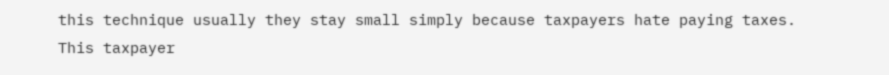this technique usually they stay small simply because taxpayers hate paying taxes.  This taxpayer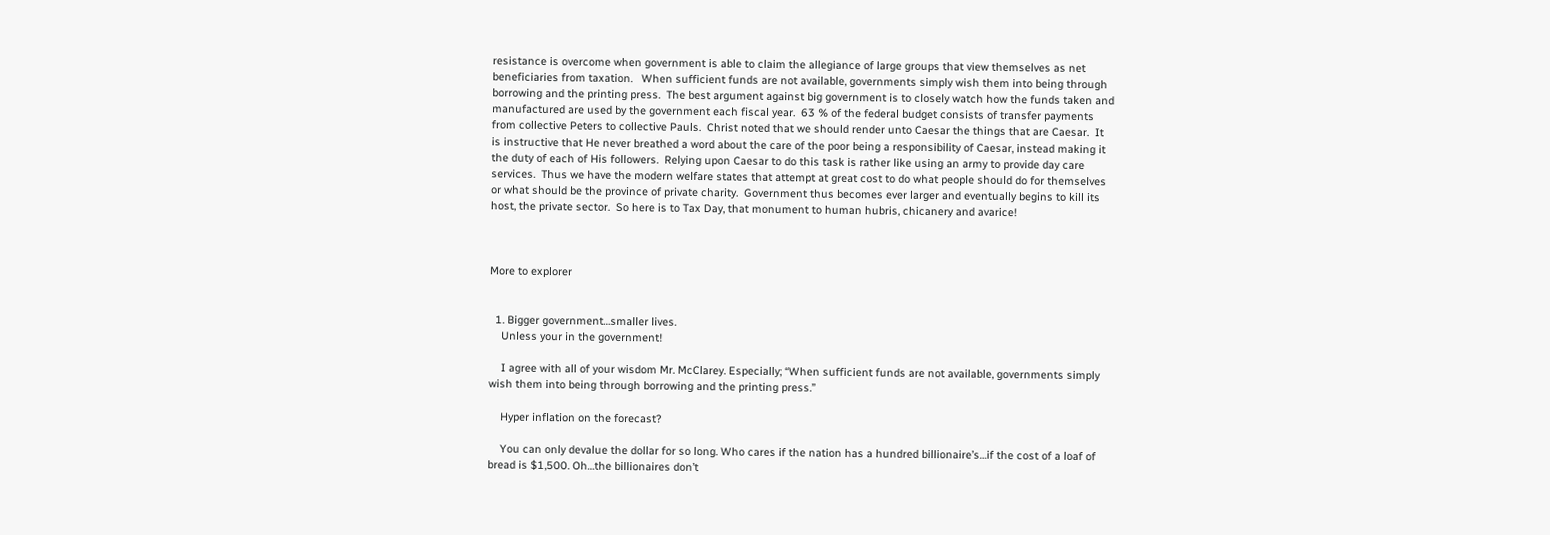resistance is overcome when government is able to claim the allegiance of large groups that view themselves as net beneficiaries from taxation.   When sufficient funds are not available, governments simply wish them into being through borrowing and the printing press.  The best argument against big government is to closely watch how the funds taken and manufactured are used by the government each fiscal year.  63 % of the federal budget consists of transfer payments from collective Peters to collective Pauls.  Christ noted that we should render unto Caesar the things that are Caesar.  It is instructive that He never breathed a word about the care of the poor being a responsibility of Caesar, instead making it the duty of each of His followers.  Relying upon Caesar to do this task is rather like using an army to provide day care services.  Thus we have the modern welfare states that attempt at great cost to do what people should do for themselves or what should be the province of private charity.  Government thus becomes ever larger and eventually begins to kill its host, the private sector.  So here is to Tax Day, that monument to human hubris, chicanery and avarice!



More to explorer


  1. Bigger government…smaller lives.
    Unless your in the government!

    I agree with all of your wisdom Mr. McClarey. Especially; “When sufficient funds are not available, governments simply wish them into being through borrowing and the printing press.”

    Hyper inflation on the forecast?

    You can only devalue the dollar for so long. Who cares if the nation has a hundred billionaire’s…if the cost of a loaf of bread is $1,500. Oh…the billionaires don’t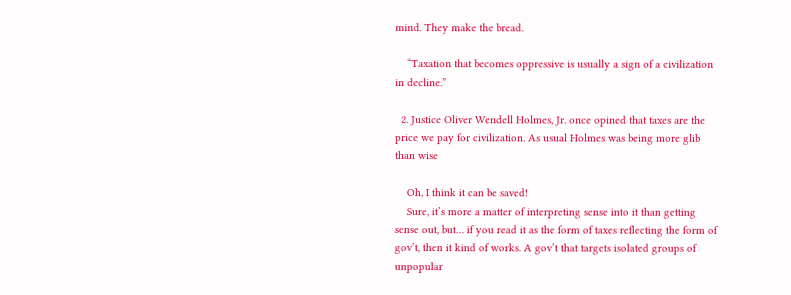mind. They make the bread.

    “Taxation that becomes oppressive is usually a sign of a civilization in decline.”

  2. Justice Oliver Wendell Holmes, Jr. once opined that taxes are the price we pay for civilization. As usual Holmes was being more glib than wise

    Oh, I think it can be saved!
    Sure, it’s more a matter of interpreting sense into it than getting sense out, but… if you read it as the form of taxes reflecting the form of gov’t, then it kind of works. A gov’t that targets isolated groups of unpopular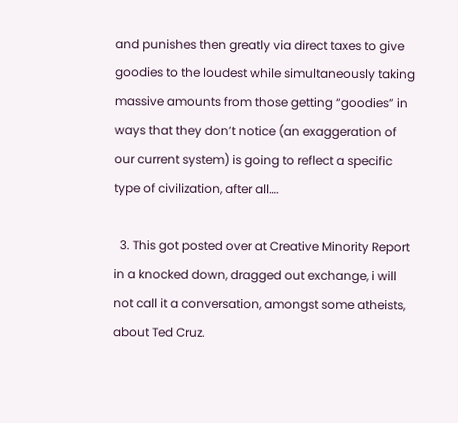and punishes then greatly via direct taxes to give goodies to the loudest while simultaneously taking massive amounts from those getting “goodies” in ways that they don’t notice (an exaggeration of our current system) is going to reflect a specific type of civilization, after all….

  3. This got posted over at Creative Minority Report in a knocked down, dragged out exchange, i will not call it a conversation, amongst some atheists, about Ted Cruz.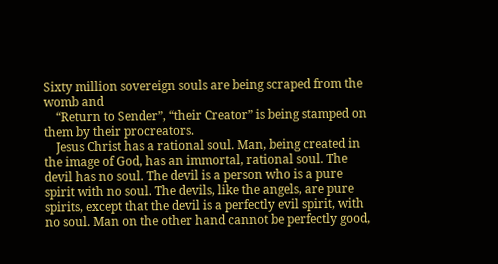Sixty million sovereign souls are being scraped from the womb and
    “Return to Sender”, “their Creator” is being stamped on them by their procreators.
    Jesus Christ has a rational soul. Man, being created in the image of God, has an immortal, rational soul. The devil has no soul. The devil is a person who is a pure spirit with no soul. The devils, like the angels, are pure spirits, except that the devil is a perfectly evil spirit, with no soul. Man on the other hand cannot be perfectly good,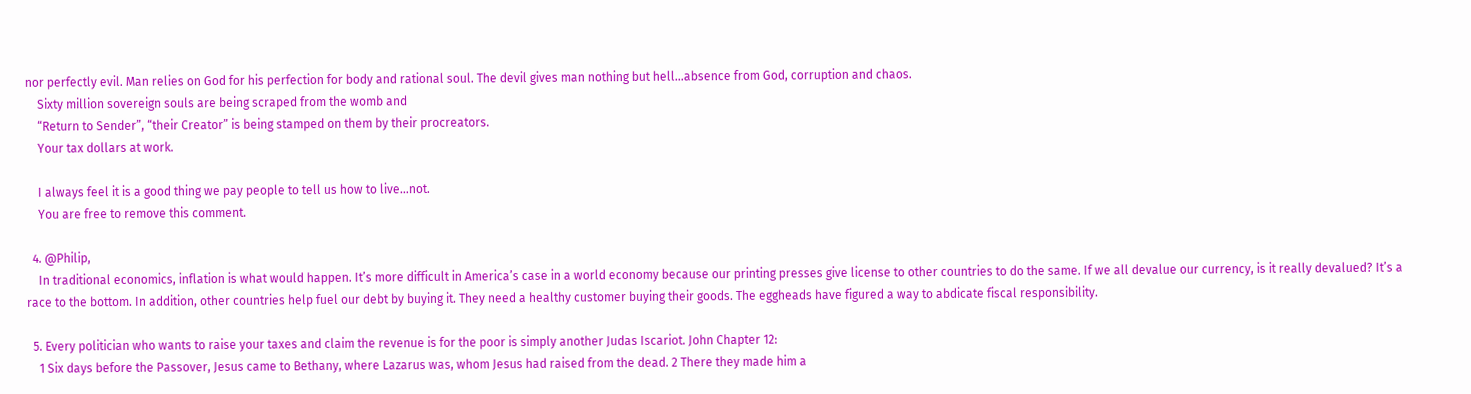nor perfectly evil. Man relies on God for his perfection for body and rational soul. The devil gives man nothing but hell…absence from God, corruption and chaos.
    Sixty million sovereign souls are being scraped from the womb and
    “Return to Sender”, “their Creator” is being stamped on them by their procreators.
    Your tax dollars at work.

    I always feel it is a good thing we pay people to tell us how to live…not.
    You are free to remove this comment.

  4. @Philip,
    In traditional economics, inflation is what would happen. It’s more difficult in America’s case in a world economy because our printing presses give license to other countries to do the same. If we all devalue our currency, is it really devalued? It’s a race to the bottom. In addition, other countries help fuel our debt by buying it. They need a healthy customer buying their goods. The eggheads have figured a way to abdicate fiscal responsibility.

  5. Every politician who wants to raise your taxes and claim the revenue is for the poor is simply another Judas Iscariot. John Chapter 12:
    1 Six days before the Passover, Jesus came to Bethany, where Lazarus was, whom Jesus had raised from the dead. 2 There they made him a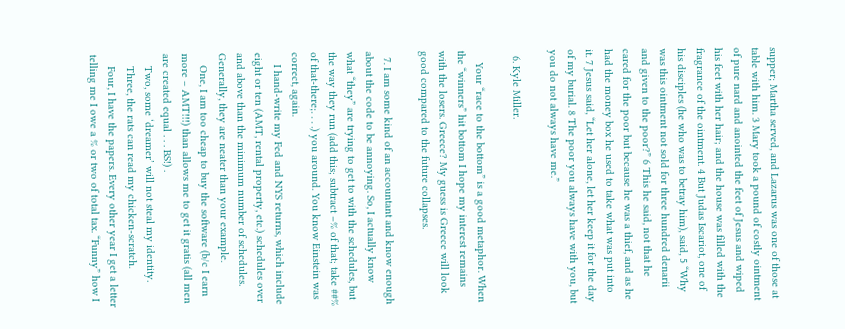supper; Martha served, and Lazarus was one of those at table with him. 3 Mary took a pound of costly ointment of pure nard and anointed the feet of Jesus and wiped his feet with her hair; and the house was filled with the fragrance of the ointment. 4 But Judas Iscariot, one of his disciples (he who was to betray him), said, 5 “Why was this ointment not sold for three hundred denarii and given to the poor?” 6 This he said, not that he cared for the poor but because he was a thief, and as he had the money box he used to take what was put into it. 7 Jesus said, “Let her alone, let her keep it for the day of my burial. 8 The poor you always have with you, but you do not always have me.”

  6. Kyle Miller.

    Your “race to the bottom” is a good metaphor. When the “winners” hit bottom I hope my interest remains with the losers. Greece? My guess is Greece will look good compared to the future collapses.

  7. I am some kind of an accountant and know enough about the code to be annoying. So, I actually know what “they” are trying to get to with the schedules, but the way they run (add this; subtract –% of that; take ##% of that-there;. . . .) you around. You know Einstein was correct, again.
    I hand-write my Fed and NYS returns, which include eight or ten (AMT, rental property, etc.) schedules over and above than the minimum number of schedules. Generally, they are neater than your example.
    One, I am too cheap to buy the software (b/c I earn more – AMT!!!) than allows me to get it gratis (all men are created equal . . . BS!) .
    Two, some ‘dreamer’ will not steal my identity.
    Three, the rats can read my chicken-scratch.
    Four, I have the papers. Every other year I get a letter telling me I owe a % or two of total tax. “Funny” how I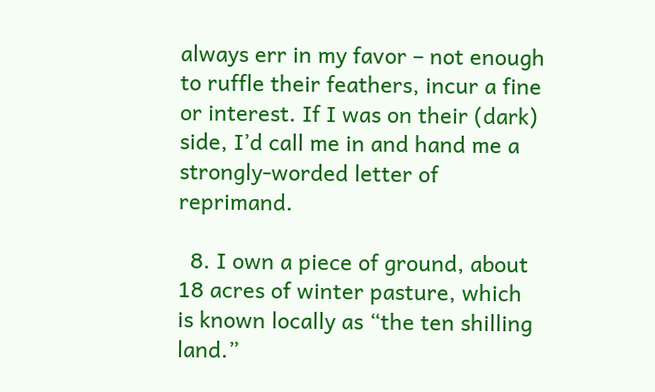always err in my favor – not enough to ruffle their feathers, incur a fine or interest. If I was on their (dark) side, I’d call me in and hand me a strongly-worded letter of reprimand.

  8. I own a piece of ground, about 18 acres of winter pasture, which is known locally as “the ten shilling land.”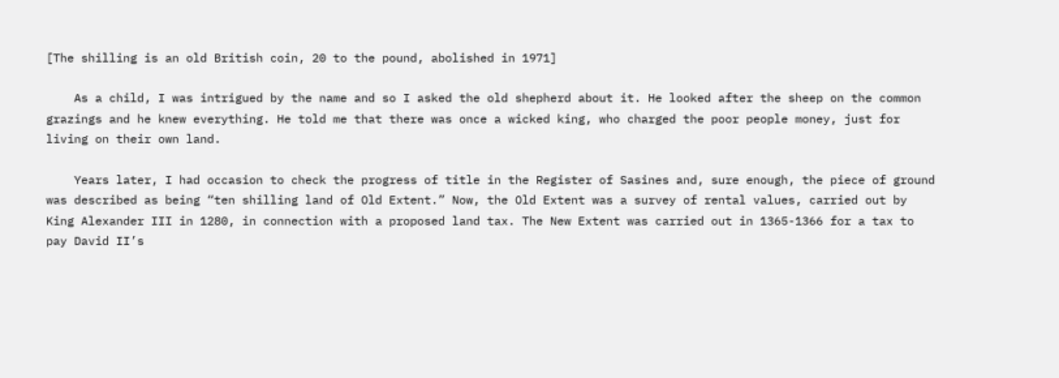[The shilling is an old British coin, 20 to the pound, abolished in 1971]

    As a child, I was intrigued by the name and so I asked the old shepherd about it. He looked after the sheep on the common grazings and he knew everything. He told me that there was once a wicked king, who charged the poor people money, just for living on their own land.

    Years later, I had occasion to check the progress of title in the Register of Sasines and, sure enough, the piece of ground was described as being “ten shilling land of Old Extent.” Now, the Old Extent was a survey of rental values, carried out by King Alexander III in 1280, in connection with a proposed land tax. The New Extent was carried out in 1365-1366 for a tax to pay David II’s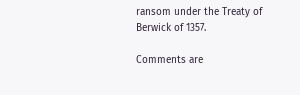ransom under the Treaty of Berwick of 1357.

Comments are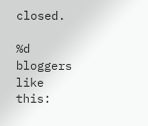closed.

%d bloggers like this: